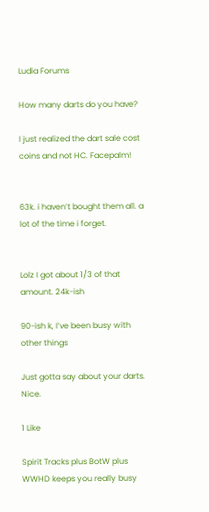Ludia Forums

How many darts do you have?

I just realized the dart sale cost coins and not HC. Facepalm!


63k. i haven’t bought them all. a lot of the time i forget.


Lolz I got about 1/3 of that amount. 24k-ish

90-ish k, I’ve been busy with other things

Just gotta say about your darts. Nice.

1 Like

Spirit Tracks plus BotW plus WWHD keeps you really busy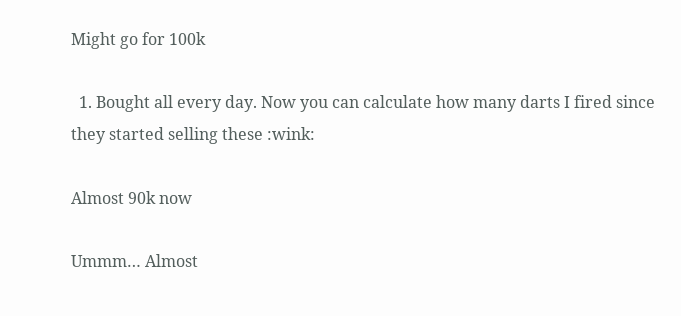Might go for 100k

  1. Bought all every day. Now you can calculate how many darts I fired since they started selling these :wink:

Almost 90k now

Ummm… Almost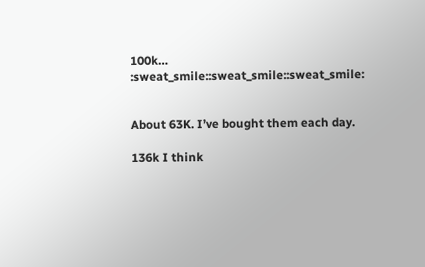100k… :sweat_smile::sweat_smile::sweat_smile:


About 63K. I’ve bought them each day.

136k I think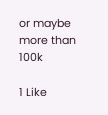or maybe more than 100k

1 Like